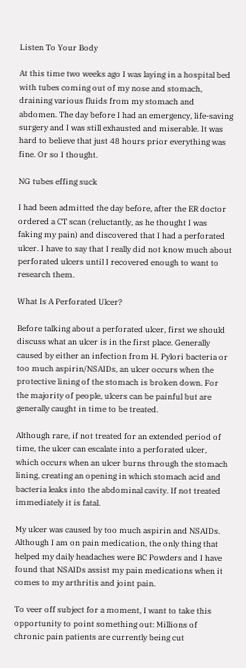Listen To Your Body

At this time two weeks ago I was laying in a hospital bed with tubes coming out of my nose and stomach, draining various fluids from my stomach and abdomen. The day before I had an emergency, life-saving surgery and I was still exhausted and miserable. It was hard to believe that just 48 hours prior everything was fine. Or so I thought.

NG tubes effing suck

I had been admitted the day before, after the ER doctor ordered a CT scan (reluctantly, as he thought I was faking my pain) and discovered that I had a perforated ulcer. I have to say that I really did not know much about perforated ulcers until I recovered enough to want to research them.

What Is A Perforated Ulcer?

Before talking about a perforated ulcer, first we should discuss what an ulcer is in the first place. Generally caused by either an infection from H. Pylori bacteria or too much aspirin/NSAIDs, an ulcer occurs when the protective lining of the stomach is broken down. For the majority of people, ulcers can be painful but are generally caught in time to be treated.

Although rare, if not treated for an extended period of time, the ulcer can escalate into a perforated ulcer, which occurs when an ulcer burns through the stomach lining, creating an opening in which stomach acid and bacteria leaks into the abdominal cavity. If not treated immediately it is fatal.

My ulcer was caused by too much aspirin and NSAIDs. Although I am on pain medication, the only thing that helped my daily headaches were BC Powders and I have found that NSAIDs assist my pain medications when it comes to my arthritis and joint pain.

To veer off subject for a moment, I want to take this opportunity to point something out: Millions of chronic pain patients are currently being cut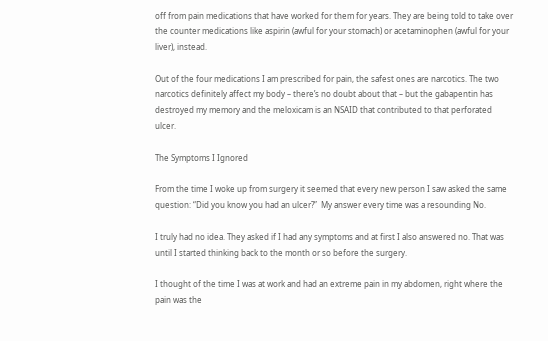off from pain medications that have worked for them for years. They are being told to take over the counter medications like aspirin (awful for your stomach) or acetaminophen (awful for your liver), instead.

Out of the four medications I am prescribed for pain, the safest ones are narcotics. The two narcotics definitely affect my body – there’s no doubt about that – but the gabapentin has destroyed my memory and the meloxicam is an NSAID that contributed to that perforated ulcer.

The Symptoms I Ignored

From the time I woke up from surgery it seemed that every new person I saw asked the same question: “Did you know you had an ulcer?”  My answer every time was a resounding No.

I truly had no idea. They asked if I had any symptoms and at first I also answered no. That was until I started thinking back to the month or so before the surgery.

I thought of the time I was at work and had an extreme pain in my abdomen, right where the pain was the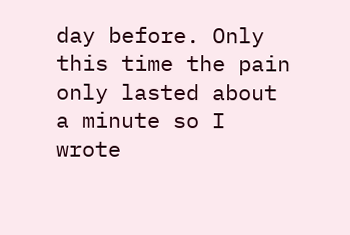day before. Only this time the pain only lasted about a minute so I wrote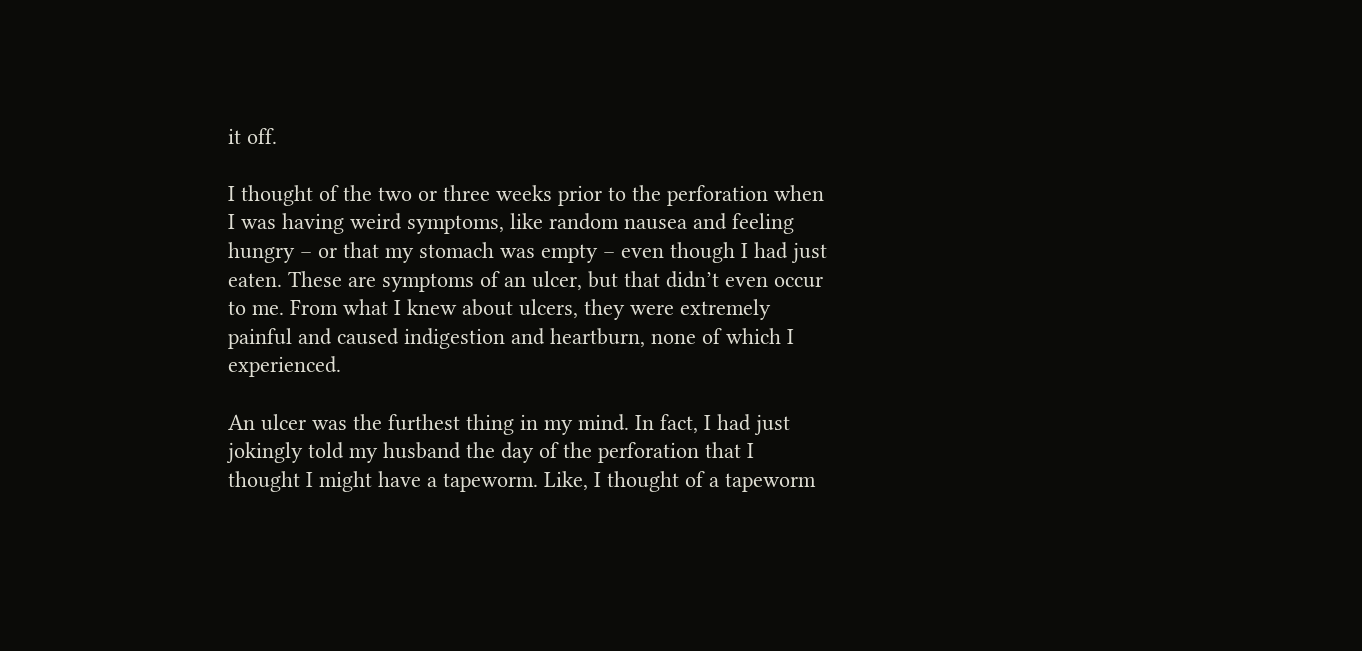it off.

I thought of the two or three weeks prior to the perforation when I was having weird symptoms, like random nausea and feeling hungry – or that my stomach was empty – even though I had just eaten. These are symptoms of an ulcer, but that didn’t even occur to me. From what I knew about ulcers, they were extremely painful and caused indigestion and heartburn, none of which I experienced.

An ulcer was the furthest thing in my mind. In fact, I had just jokingly told my husband the day of the perforation that I thought I might have a tapeworm. Like, I thought of a tapeworm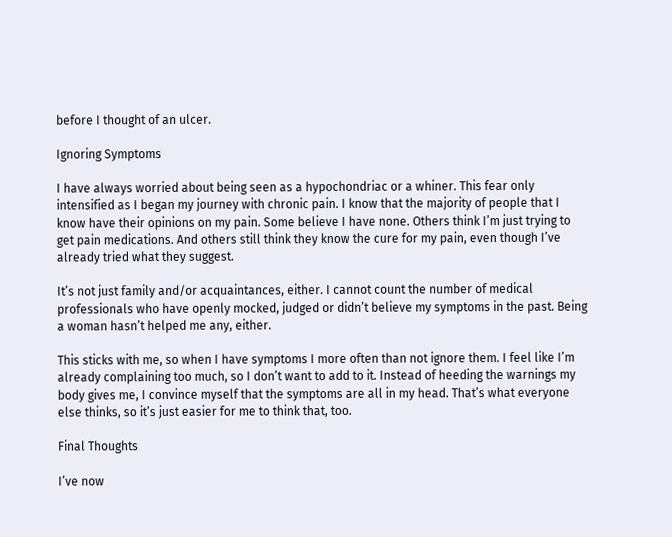before I thought of an ulcer.

Ignoring Symptoms

I have always worried about being seen as a hypochondriac or a whiner. This fear only intensified as I began my journey with chronic pain. I know that the majority of people that I know have their opinions on my pain. Some believe I have none. Others think I’m just trying to get pain medications. And others still think they know the cure for my pain, even though I’ve already tried what they suggest.

It’s not just family and/or acquaintances, either. I cannot count the number of medical professionals who have openly mocked, judged or didn’t believe my symptoms in the past. Being a woman hasn’t helped me any, either.

This sticks with me, so when I have symptoms I more often than not ignore them. I feel like I’m already complaining too much, so I don’t want to add to it. Instead of heeding the warnings my body gives me, I convince myself that the symptoms are all in my head. That’s what everyone else thinks, so it’s just easier for me to think that, too.

Final Thoughts

I’ve now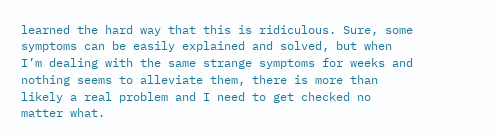learned the hard way that this is ridiculous. Sure, some symptoms can be easily explained and solved, but when I’m dealing with the same strange symptoms for weeks and nothing seems to alleviate them, there is more than likely a real problem and I need to get checked no matter what.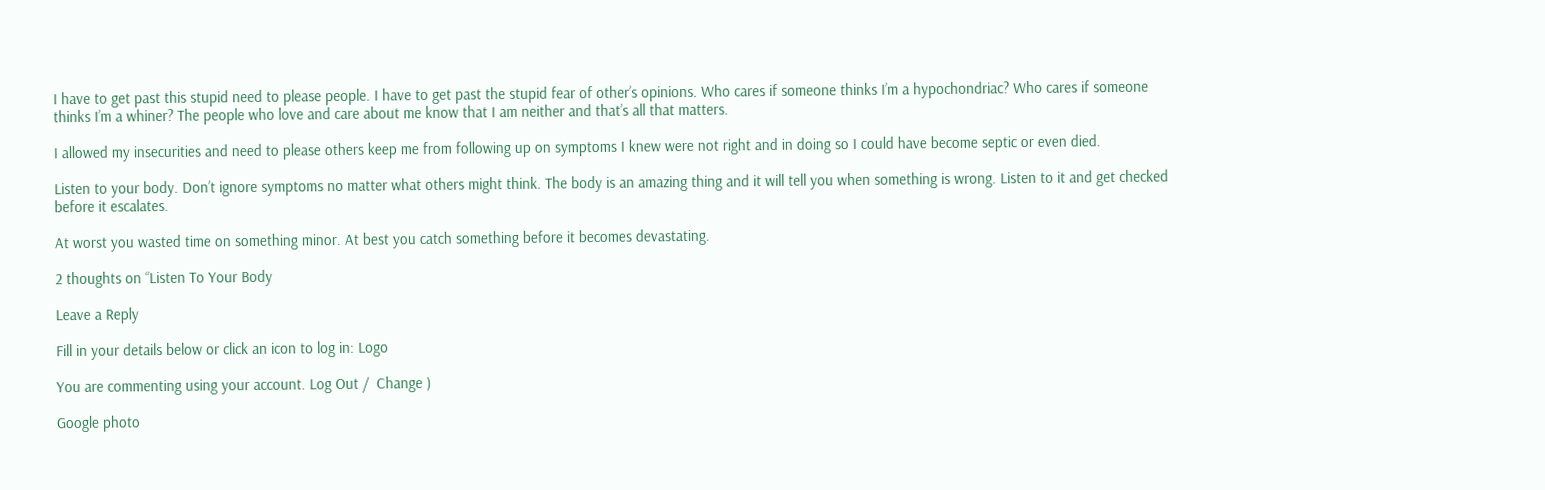I have to get past this stupid need to please people. I have to get past the stupid fear of other’s opinions. Who cares if someone thinks I’m a hypochondriac? Who cares if someone thinks I’m a whiner? The people who love and care about me know that I am neither and that’s all that matters.

I allowed my insecurities and need to please others keep me from following up on symptoms I knew were not right and in doing so I could have become septic or even died.

Listen to your body. Don’t ignore symptoms no matter what others might think. The body is an amazing thing and it will tell you when something is wrong. Listen to it and get checked before it escalates.

At worst you wasted time on something minor. At best you catch something before it becomes devastating.

2 thoughts on “Listen To Your Body

Leave a Reply

Fill in your details below or click an icon to log in: Logo

You are commenting using your account. Log Out /  Change )

Google photo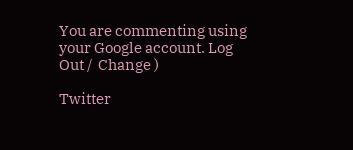You are commenting using your Google account. Log Out /  Change )

Twitter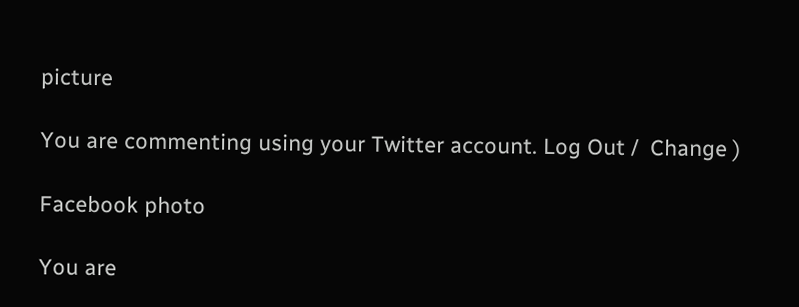picture

You are commenting using your Twitter account. Log Out /  Change )

Facebook photo

You are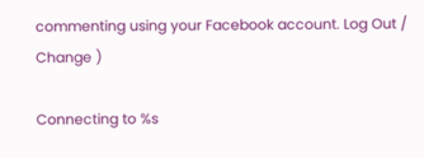commenting using your Facebook account. Log Out /  Change )

Connecting to %s